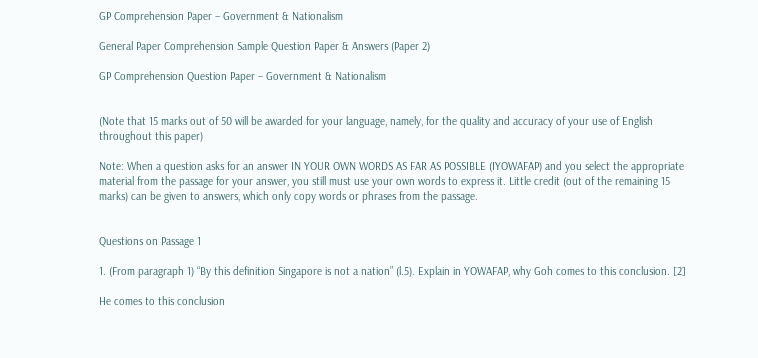GP Comprehension Paper – Government & Nationalism

General Paper Comprehension Sample Question Paper & Answers (Paper 2)

GP Comprehension Question Paper – Government & Nationalism


(Note that 15 marks out of 50 will be awarded for your language, namely, for the quality and accuracy of your use of English throughout this paper)

Note: When a question asks for an answer IN YOUR OWN WORDS AS FAR AS POSSIBLE (IYOWAFAP) and you select the appropriate material from the passage for your answer, you still must use your own words to express it. Little credit (out of the remaining 15 marks) can be given to answers, which only copy words or phrases from the passage.


Questions on Passage 1

1. (From paragraph 1) “By this definition Singapore is not a nation” (l.5). Explain in YOWAFAP, why Goh comes to this conclusion. [2]

He comes to this conclusion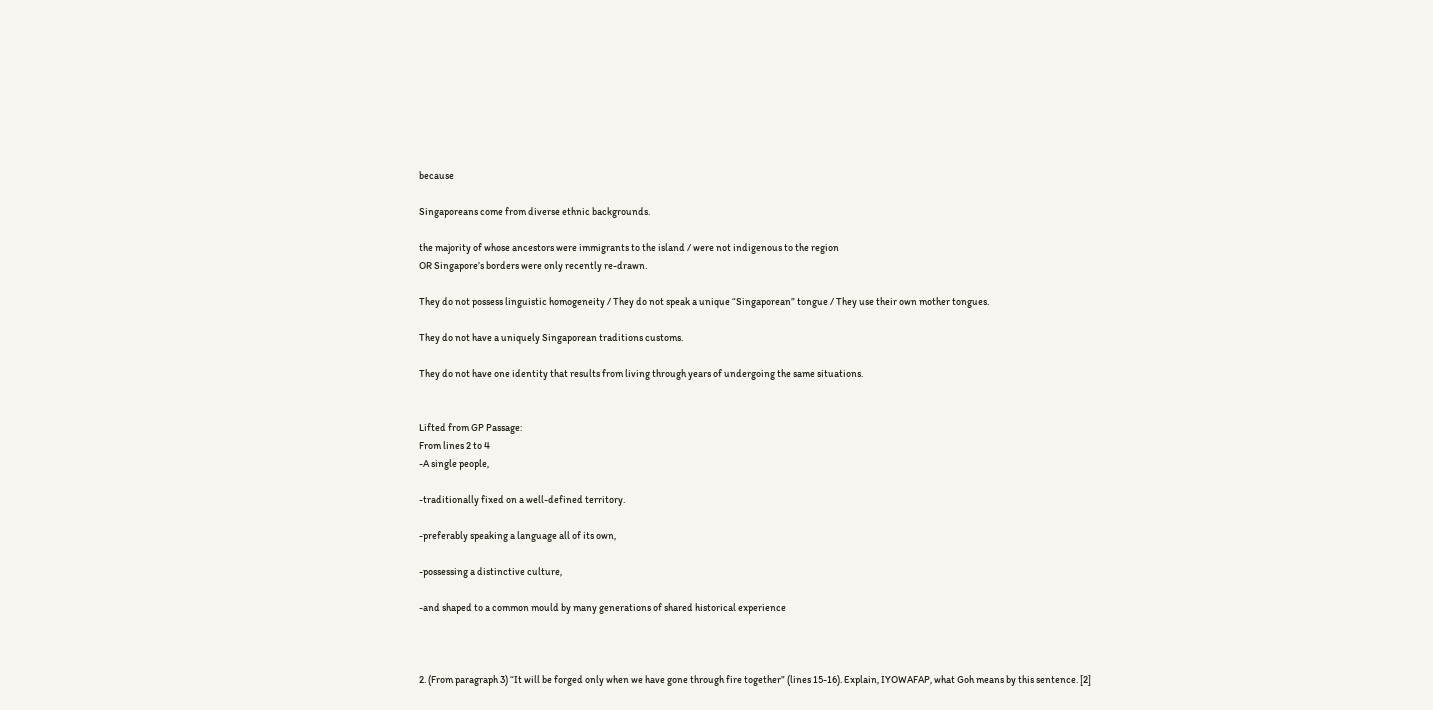because

Singaporeans come from diverse ethnic backgrounds.

the majority of whose ancestors were immigrants to the island / were not indigenous to the region
OR Singapore’s borders were only recently re-drawn.

They do not possess linguistic homogeneity / They do not speak a unique “Singaporean” tongue / They use their own mother tongues.

They do not have a uniquely Singaporean traditions customs.

They do not have one identity that results from living through years of undergoing the same situations.


Lifted from GP Passage:
From lines 2 to 4
-A single people,

-traditionally fixed on a well-defined territory.

-preferably speaking a language all of its own,

-possessing a distinctive culture,

-and shaped to a common mould by many generations of shared historical experience



2. (From paragraph 3) “It will be forged only when we have gone through fire together” (lines 15-16). Explain, IYOWAFAP, what Goh means by this sentence. [2]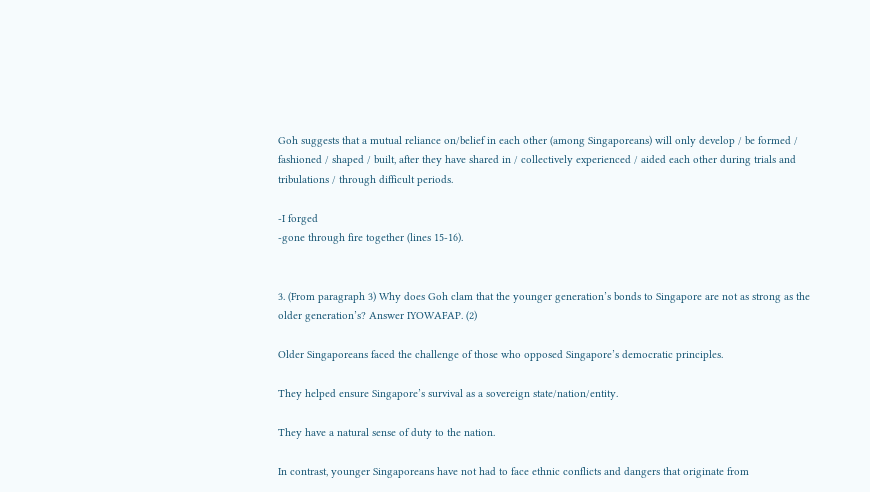Goh suggests that a mutual reliance on/belief in each other (among Singaporeans) will only develop / be formed / fashioned / shaped / built, after they have shared in / collectively experienced / aided each other during trials and tribulations / through difficult periods.

-I forged
-gone through fire together (lines 15-16).


3. (From paragraph 3) Why does Goh clam that the younger generation’s bonds to Singapore are not as strong as the older generation’s? Answer IYOWAFAP. (2)

Older Singaporeans faced the challenge of those who opposed Singapore’s democratic principles.

They helped ensure Singapore’s survival as a sovereign state/nation/entity.

They have a natural sense of duty to the nation.

In contrast, younger Singaporeans have not had to face ethnic conflicts and dangers that originate from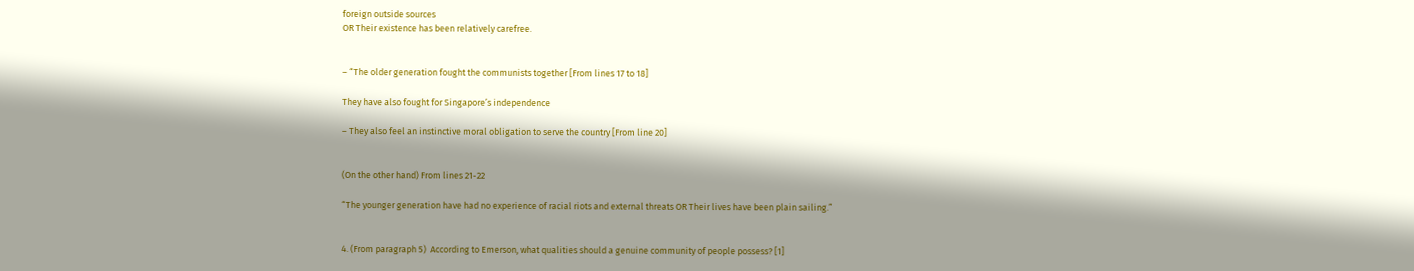foreign outside sources
OR Their existence has been relatively carefree.


– “The older generation fought the communists together [From lines 17 to 18]

They have also fought for Singapore’s independence

– They also feel an instinctive moral obligation to serve the country [From line 20]


(On the other hand) From lines 21-22

“The younger generation have had no experience of racial riots and external threats OR Their lives have been plain sailing.”


4. (From paragraph 5)  According to Emerson, what qualities should a genuine community of people possess? [1]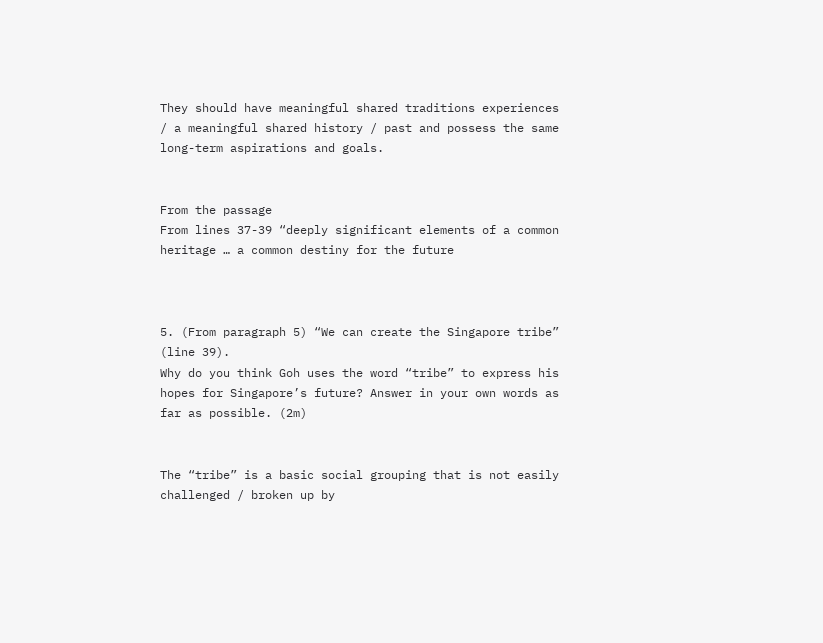They should have meaningful shared traditions experiences / a meaningful shared history / past and possess the same long-term aspirations and goals.


From the passage
From lines 37-39 “deeply significant elements of a common heritage … a common destiny for the future



5. (From paragraph 5) “We can create the Singapore tribe” (line 39).
Why do you think Goh uses the word “tribe” to express his hopes for Singapore’s future? Answer in your own words as far as possible. (2m)


The “tribe” is a basic social grouping that is not easily challenged / broken up by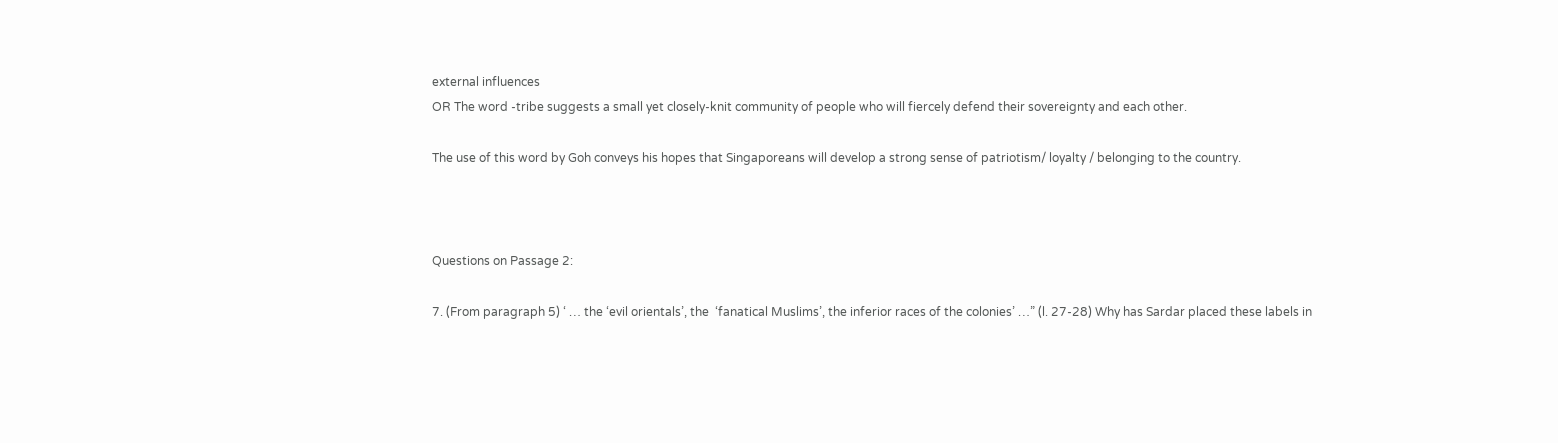external influences
OR The word -tribe suggests a small yet closely-knit community of people who will fiercely defend their sovereignty and each other.

The use of this word by Goh conveys his hopes that Singaporeans will develop a strong sense of patriotism/ loyalty / belonging to the country.



Questions on Passage 2:

7. (From paragraph 5) ‘ … the ‘evil orientals’, the  ‘fanatical Muslims’, the inferior races of the colonies’ …” (l. 27-28) Why has Sardar placed these labels in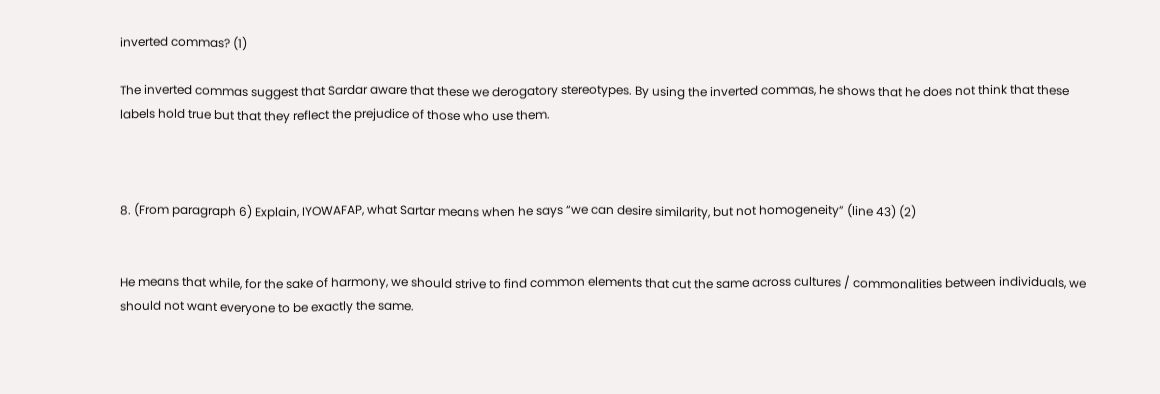inverted commas? (1)

The inverted commas suggest that Sardar aware that these we derogatory stereotypes. By using the inverted commas, he shows that he does not think that these labels hold true but that they reflect the prejudice of those who use them.



8. (From paragraph 6) Explain, IYOWAFAP, what Sartar means when he says “we can desire similarity, but not homogeneity” (line 43) (2)


He means that while, for the sake of harmony, we should strive to find common elements that cut the same across cultures / commonalities between individuals, we should not want everyone to be exactly the same.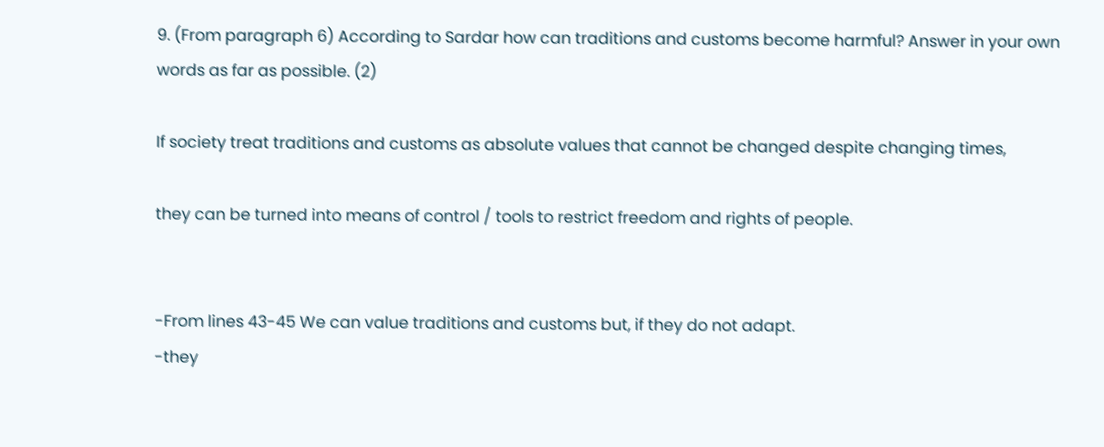9. (From paragraph 6) According to Sardar how can traditions and customs become harmful? Answer in your own words as far as possible. (2)

If society treat traditions and customs as absolute values that cannot be changed despite changing times,

they can be turned into means of control / tools to restrict freedom and rights of people.


-From lines 43-45 We can value traditions and customs but, if they do not adapt.
-they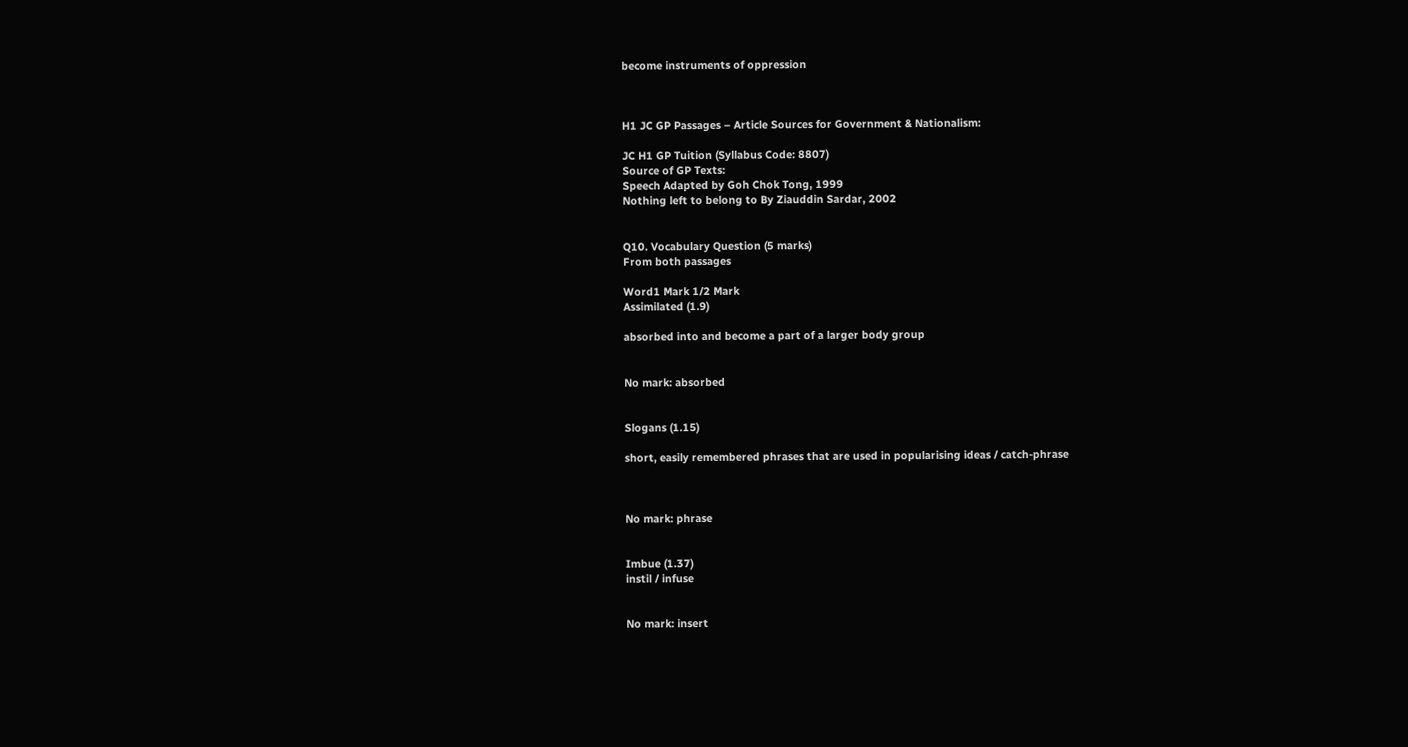become instruments of oppression



H1 JC GP Passages – Article Sources for Government & Nationalism:

JC H1 GP Tuition (Syllabus Code: 8807)
Source of GP Texts:
Speech Adapted by Goh Chok Tong, 1999
Nothing left to belong to By Ziauddin Sardar, 2002


Q10. Vocabulary Question (5 marks)
From both passages

Word1 Mark 1/2 Mark
Assimilated (1.9)

absorbed into and become a part of a larger body group


No mark: absorbed


Slogans (1.15)

short, easily remembered phrases that are used in popularising ideas / catch-phrase



No mark: phrase


Imbue (1.37)
instil / infuse


No mark: insert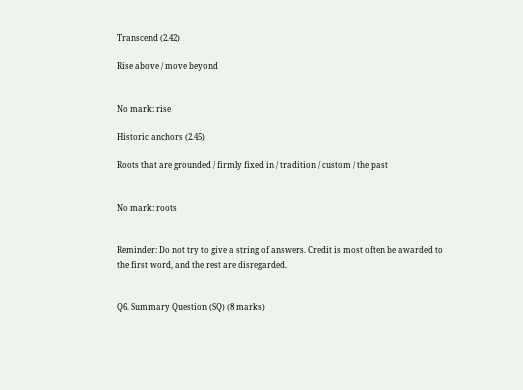Transcend (2.42)

Rise above / move beyond


No mark: rise

Historic anchors (2.45)

Roots that are grounded / firmly fixed in / tradition / custom / the past


No mark: roots


Reminder: Do not try to give a string of answers. Credit is most often be awarded to the first word, and the rest are disregarded.


Q6. Summary Question (SQ) (8 marks)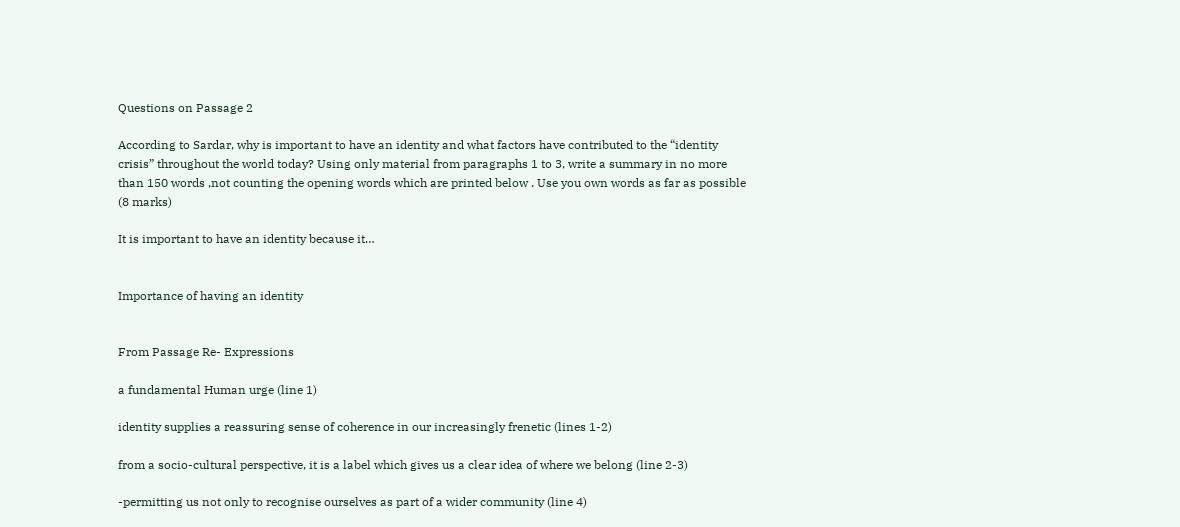Questions on Passage 2

According to Sardar, why is important to have an identity and what factors have contributed to the “identity crisis” throughout the world today? Using only material from paragraphs 1 to 3, write a summary in no more than 150 words ,not counting the opening words which are printed below . Use you own words as far as possible (8 marks)

It is important to have an identity because it…


Importance of having an identity


From Passage Re- Expressions

a fundamental Human urge (line 1)

identity supplies a reassuring sense of coherence in our increasingly frenetic (lines 1-2)

from a socio-cultural perspective, it is a label which gives us a clear idea of where we belong (line 2-3)

-permitting us not only to recognise ourselves as part of a wider community (line 4)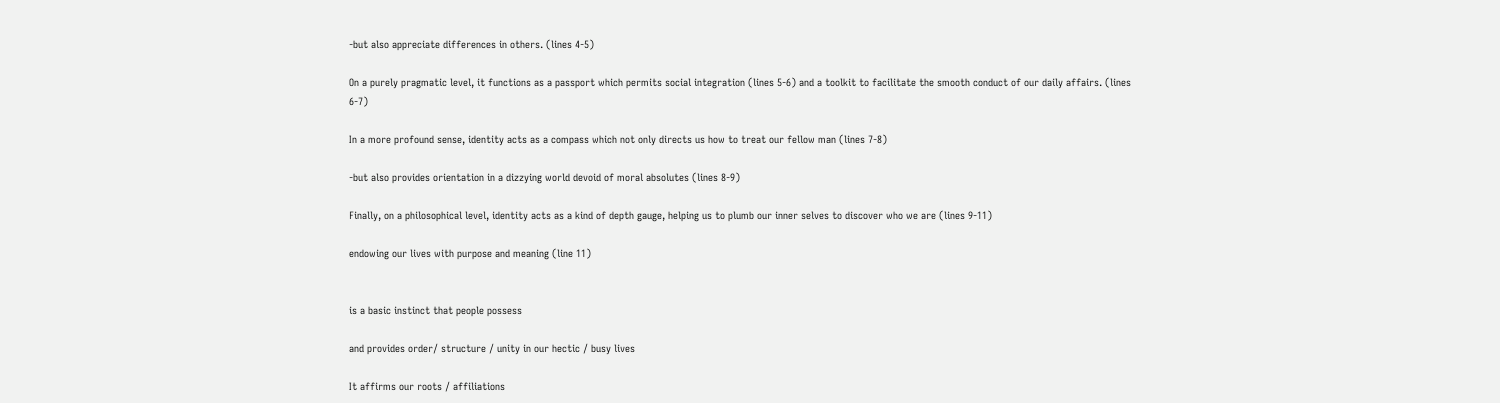-but also appreciate differences in others. (lines 4-5)

On a purely pragmatic level, it functions as a passport which permits social integration (lines 5-6) and a toolkit to facilitate the smooth conduct of our daily affairs. (lines 6-7)

In a more profound sense, identity acts as a compass which not only directs us how to treat our fellow man (lines 7-8)

-but also provides orientation in a dizzying world devoid of moral absolutes (lines 8-9)

Finally, on a philosophical level, identity acts as a kind of depth gauge, helping us to plumb our inner selves to discover who we are (lines 9-11)

endowing our lives with purpose and meaning (line 11)


is a basic instinct that people possess

and provides order/ structure / unity in our hectic / busy lives

It affirms our roots / affiliations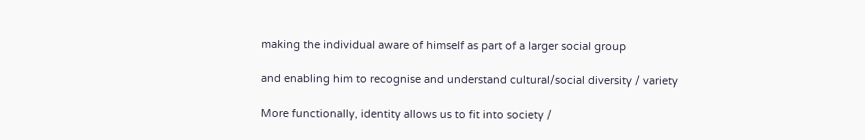making the individual aware of himself as part of a larger social group

and enabling him to recognise and understand cultural/social diversity / variety

More functionally, identity allows us to fit into society /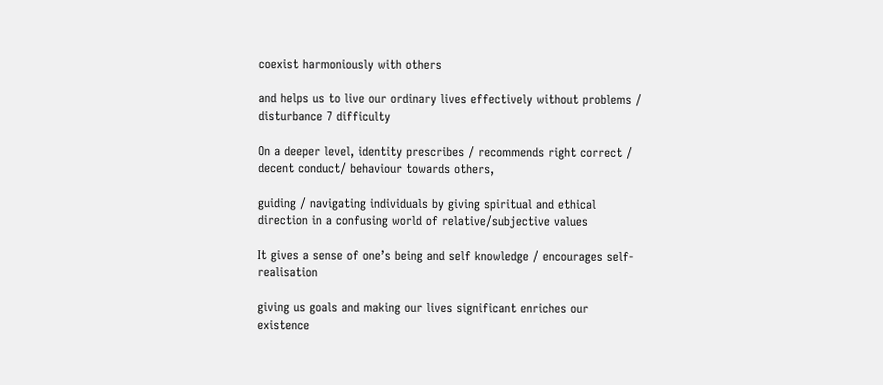coexist harmoniously with others

and helps us to live our ordinary lives effectively without problems / disturbance 7 difficulty

On a deeper level, identity prescribes / recommends right correct / decent conduct/ behaviour towards others,

guiding / navigating individuals by giving spiritual and ethical direction in a confusing world of relative/subjective values

It gives a sense of one’s being and self knowledge / encourages self-realisation

giving us goals and making our lives significant enriches our existence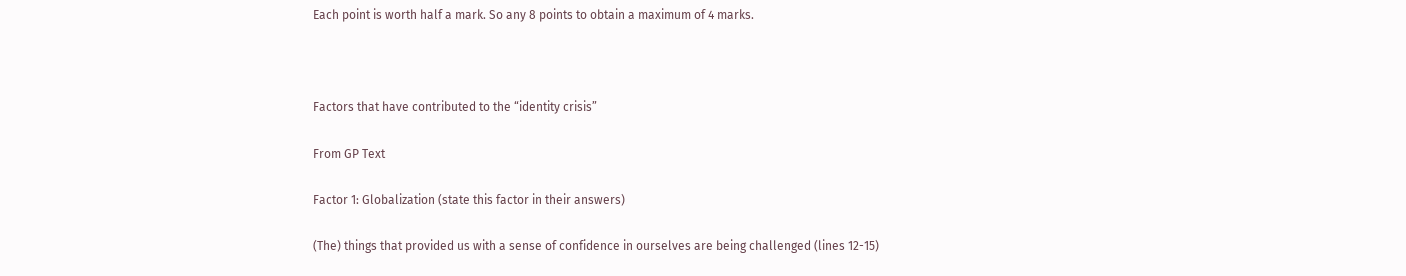Each point is worth half a mark. So any 8 points to obtain a maximum of 4 marks.



Factors that have contributed to the “identity crisis”

From GP Text

Factor 1: Globalization (state this factor in their answers)

(The) things that provided us with a sense of confidence in ourselves are being challenged (lines 12-15)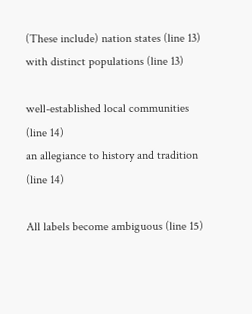(These include) nation states (line 13)
with distinct populations (line 13)

well-established local communities (line 14)
an allegiance to history and tradition (line 14)

All labels become ambiguous (line 15)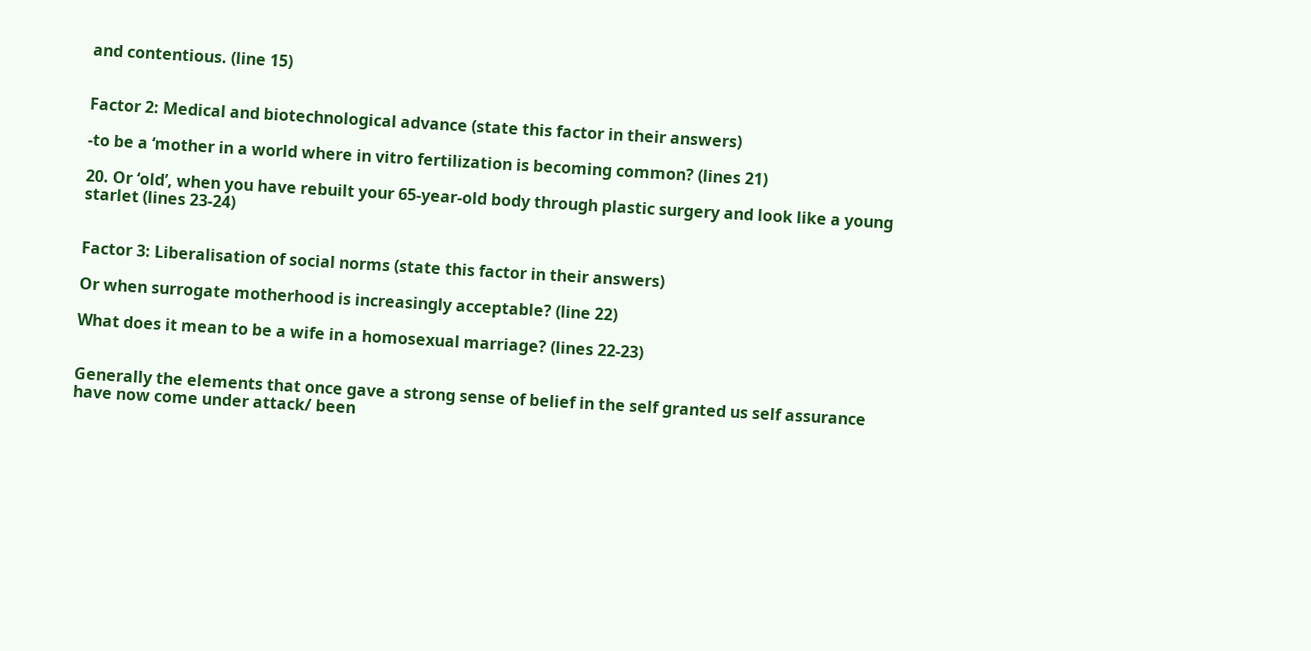and contentious. (line 15)


Factor 2: Medical and biotechnological advance (state this factor in their answers)

-to be a ‘mother in a world where in vitro fertilization is becoming common? (lines 21)

20. Or ‘old’, when you have rebuilt your 65-year-old body through plastic surgery and look like a young starlet (lines 23-24)


Factor 3: Liberalisation of social norms (state this factor in their answers)

Or when surrogate motherhood is increasingly acceptable? (line 22)

What does it mean to be a wife in a homosexual marriage? (lines 22-23)


Generally the elements that once gave a strong sense of belief in the self granted us self assurance have now come under attack/ been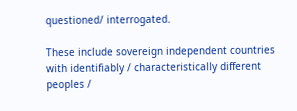questioned/ interrogated.

These include sovereign independent countries with identifiably / characteristically different peoples /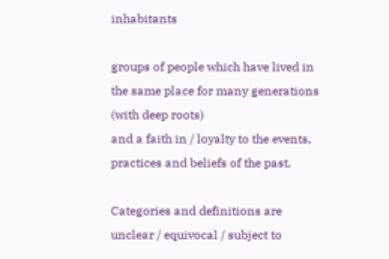inhabitants

groups of people which have lived in the same place for many generations (with deep roots)
and a faith in / loyalty to the events, practices and beliefs of the past.

Categories and definitions are unclear / equivocal / subject to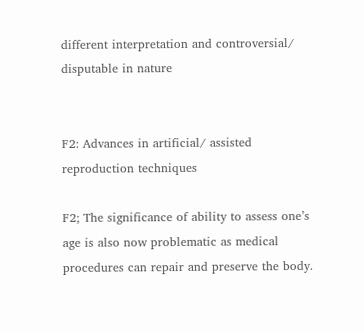different interpretation and controversial/ disputable in nature


F2: Advances in artificial/ assisted reproduction techniques

F2; The significance of ability to assess one’s age is also now problematic as medical procedures can repair and preserve the body.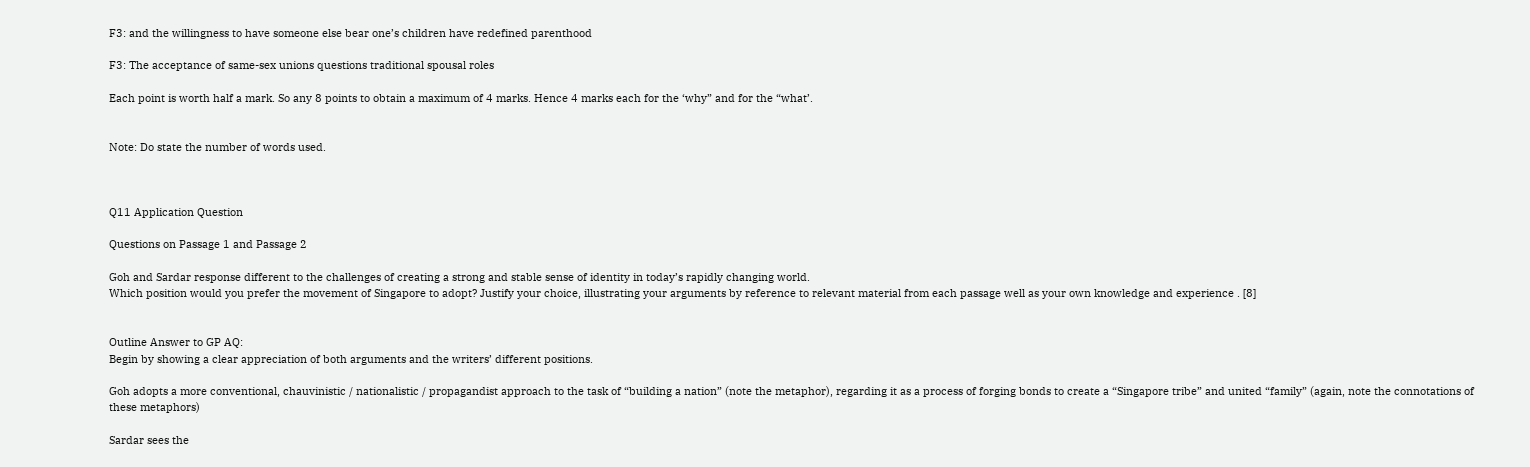F3: and the willingness to have someone else bear one’s children have redefined parenthood

F3: The acceptance of same-sex unions questions traditional spousal roles

Each point is worth half a mark. So any 8 points to obtain a maximum of 4 marks. Hence 4 marks each for the ‘why” and for the “what’.


Note: Do state the number of words used.



Q11 Application Question

Questions on Passage 1 and Passage 2

Goh and Sardar response different to the challenges of creating a strong and stable sense of identity in today’s rapidly changing world.
Which position would you prefer the movement of Singapore to adopt? Justify your choice, illustrating your arguments by reference to relevant material from each passage well as your own knowledge and experience . [8]


Outline Answer to GP AQ:
Begin by showing a clear appreciation of both arguments and the writers’ different positions.

Goh adopts a more conventional, chauvinistic / nationalistic / propagandist approach to the task of “building a nation” (note the metaphor), regarding it as a process of forging bonds to create a “Singapore tribe” and united “family” (again, note the connotations of these metaphors)

Sardar sees the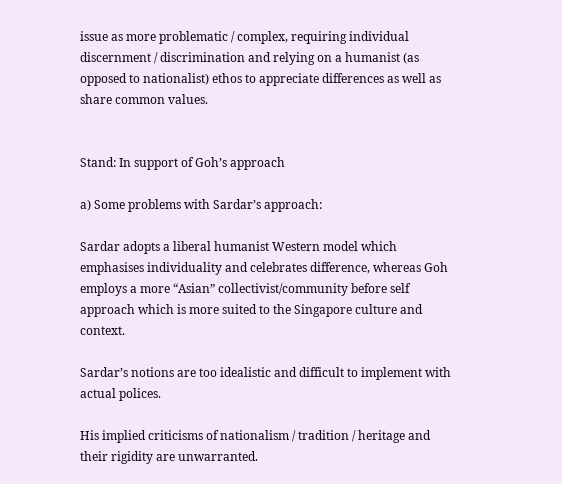issue as more problematic / complex, requiring individual discernment / discrimination and relying on a humanist (as opposed to nationalist) ethos to appreciate differences as well as share common values.


Stand: In support of Goh’s approach

a) Some problems with Sardar’s approach:

Sardar adopts a liberal humanist Western model which emphasises individuality and celebrates difference, whereas Goh employs a more “Asian” collectivist/community before self approach which is more suited to the Singapore culture and context.

Sardar’s notions are too idealistic and difficult to implement with actual polices.

His implied criticisms of nationalism / tradition / heritage and their rigidity are unwarranted.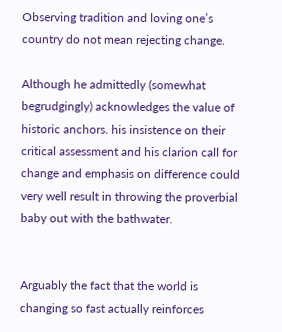Observing tradition and loving one’s country do not mean rejecting change.

Although he admittedly (somewhat begrudgingly) acknowledges the value of historic anchors. his insistence on their critical assessment and his clarion call for change and emphasis on difference could very well result in throwing the proverbial baby out with the bathwater.


Arguably the fact that the world is changing so fast actually reinforces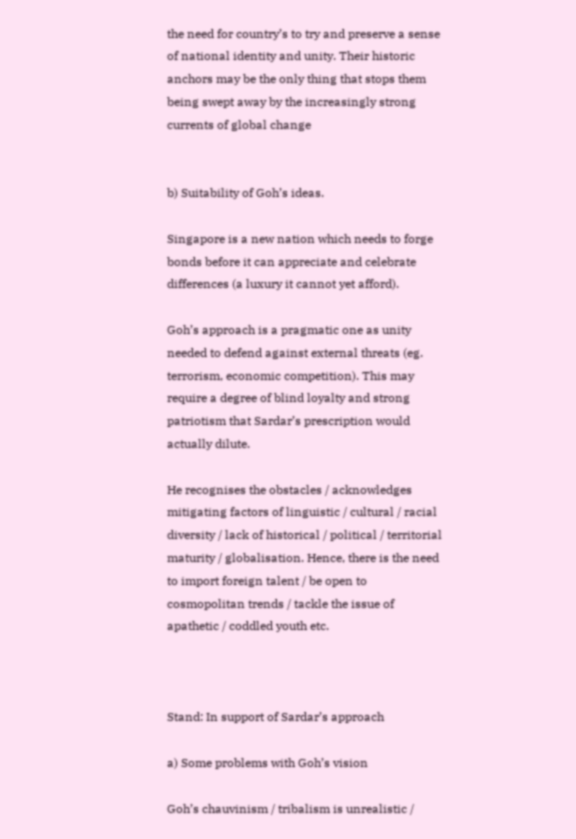the need for country’s to try and preserve a sense of national identity and unity. Their historic anchors may be the only thing that stops them being swept away by the increasingly strong currents of global change


b) Suitability of Goh’s ideas.

Singapore is a new nation which needs to forge bonds before it can appreciate and celebrate differences (a luxury it cannot yet afford).

Goh’s approach is a pragmatic one as unity needed to defend against external threats (eg. terrorism, economic competition). This may require a degree of blind loyalty and strong patriotism that Sardar’s prescription would actually dilute.

He recognises the obstacles / acknowledges mitigating factors of linguistic / cultural / racial diversity / lack of historical / political / territorial maturity / globalisation. Hence, there is the need to import foreign talent / be open to cosmopolitan trends / tackle the issue of apathetic / coddled youth etc.



Stand: In support of Sardar’s approach

a) Some problems with Goh’s vision

Goh’s chauvinism / tribalism is unrealistic /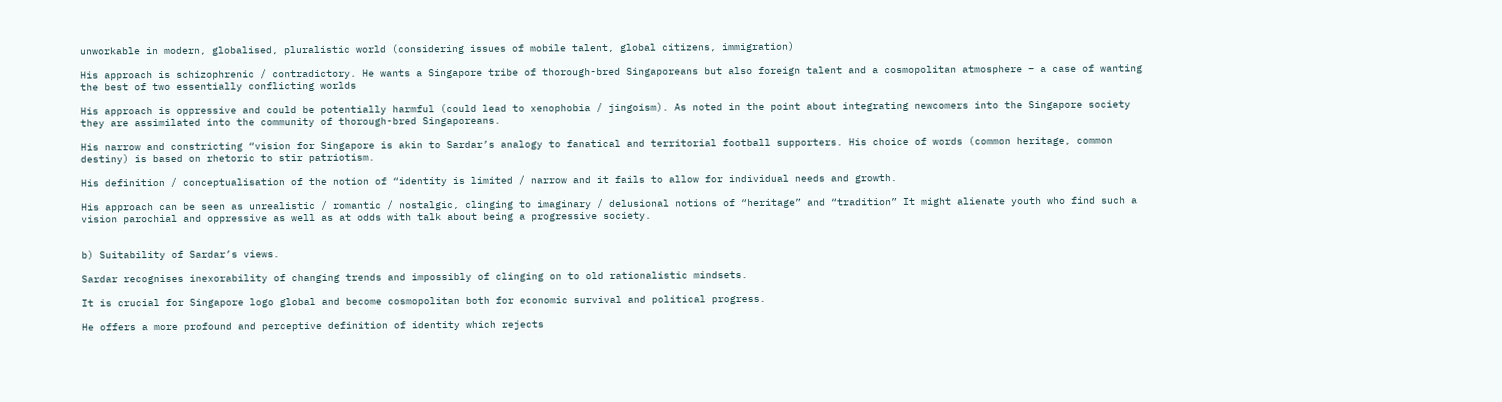unworkable in modern, globalised, pluralistic world (considering issues of mobile talent, global citizens, immigration)

His approach is schizophrenic / contradictory. He wants a Singapore tribe of thorough-bred Singaporeans but also foreign talent and a cosmopolitan atmosphere – a case of wanting the best of two essentially conflicting worlds

His approach is oppressive and could be potentially harmful (could lead to xenophobia / jingoism). As noted in the point about integrating newcomers into the Singapore society they are assimilated into the community of thorough-bred Singaporeans.

His narrow and constricting “vision for Singapore is akin to Sardar’s analogy to fanatical and territorial football supporters. His choice of words (common heritage, common destiny) is based on rhetoric to stir patriotism.

His definition / conceptualisation of the notion of “identity is limited / narrow and it fails to allow for individual needs and growth.

His approach can be seen as unrealistic / romantic / nostalgic, clinging to imaginary / delusional notions of “heritage” and “tradition” It might alienate youth who find such a vision parochial and oppressive as well as at odds with talk about being a progressive society.


b) Suitability of Sardar’s views.

Sardar recognises inexorability of changing trends and impossibly of clinging on to old rationalistic mindsets.

It is crucial for Singapore logo global and become cosmopolitan both for economic survival and political progress.

He offers a more profound and perceptive definition of identity which rejects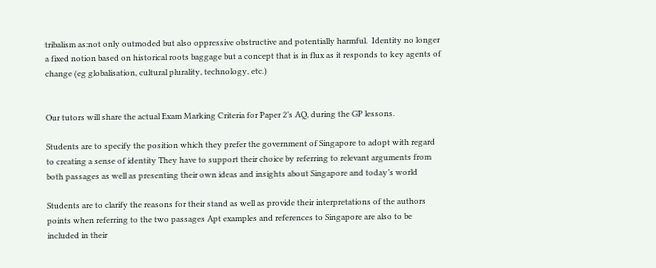tribalism as:not only outmoded but also oppressive obstructive and potentially harmful.  Identity no longer a fixed notion based on historical roots baggage but a concept that is in flux as it responds to key agents of change (eg globalisation, cultural plurality, technology, etc.)


Our tutors will share the actual Exam Marking Criteria for Paper 2’s AQ, during the GP lessons.

Students are to specify the position which they prefer the government of Singapore to adopt with regard to creating a sense of identity They have to support their choice by referring to relevant arguments from both passages as well as presenting their own ideas and insights about Singapore and today’s world

Students are to clarify the reasons for their stand as well as provide their interpretations of the authors points when referring to the two passages Apt examples and references to Singapore are also to be included in their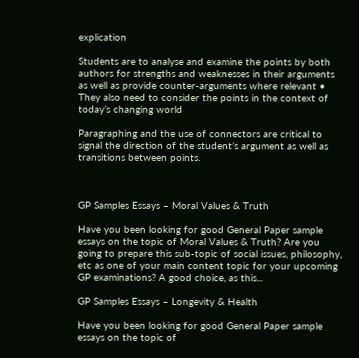explication

Students are to analyse and examine the points by both authors for strengths and weaknesses in their arguments as well as provide counter-arguments where relevant • They also need to consider the points in the context of today’s changing world

Paragraphing and the use of connectors are critical to signal the direction of the student’s argument as well as transitions between points.



GP Samples Essays – Moral Values & Truth

Have you been looking for good General Paper sample essays on the topic of Moral Values & Truth? Are you going to prepare this sub-topic of social issues, philosophy, etc as one of your main content topic for your upcoming GP examinations? A good choice, as this...

GP Samples Essays – Longevity & Health

Have you been looking for good General Paper sample essays on the topic of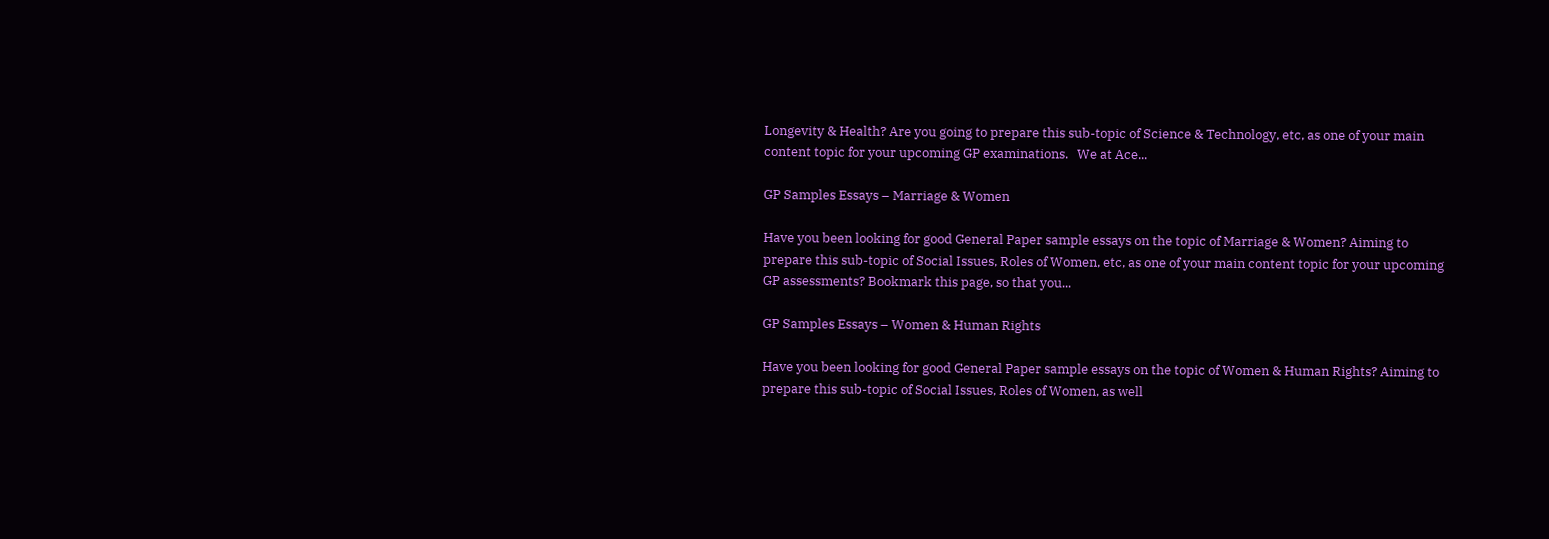Longevity & Health? Are you going to prepare this sub-topic of Science & Technology, etc, as one of your main content topic for your upcoming GP examinations.   We at Ace...

GP Samples Essays – Marriage & Women

Have you been looking for good General Paper sample essays on the topic of Marriage & Women? Aiming to prepare this sub-topic of Social Issues, Roles of Women, etc, as one of your main content topic for your upcoming GP assessments? Bookmark this page, so that you...

GP Samples Essays – Women & Human Rights

Have you been looking for good General Paper sample essays on the topic of Women & Human Rights? Aiming to prepare this sub-topic of Social Issues, Roles of Women, as well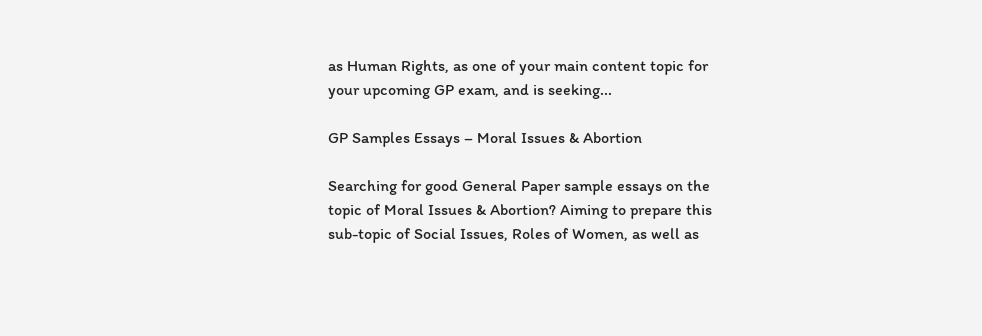as Human Rights, as one of your main content topic for your upcoming GP exam, and is seeking...

GP Samples Essays – Moral Issues & Abortion

Searching for good General Paper sample essays on the topic of Moral Issues & Abortion? Aiming to prepare this sub-topic of Social Issues, Roles of Women, as well as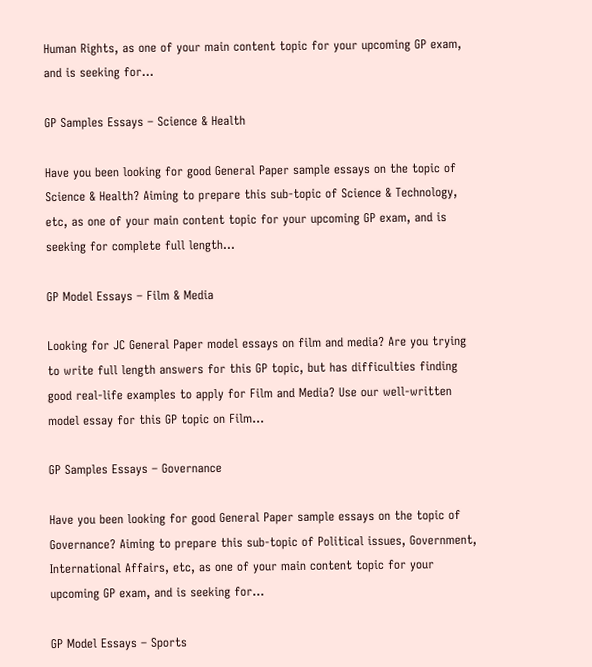Human Rights, as one of your main content topic for your upcoming GP exam, and is seeking for...

GP Samples Essays – Science & Health

Have you been looking for good General Paper sample essays on the topic of Science & Health? Aiming to prepare this sub-topic of Science & Technology, etc, as one of your main content topic for your upcoming GP exam, and is seeking for complete full length...

GP Model Essays – Film & Media

Looking for JC General Paper model essays on film and media? Are you trying to write full length answers for this GP topic, but has difficulties finding good real-life examples to apply for Film and Media? Use our well-written model essay for this GP topic on Film...

GP Samples Essays – Governance

Have you been looking for good General Paper sample essays on the topic of Governance? Aiming to prepare this sub-topic of Political issues, Government, International Affairs, etc, as one of your main content topic for your upcoming GP exam, and is seeking for...

GP Model Essays – Sports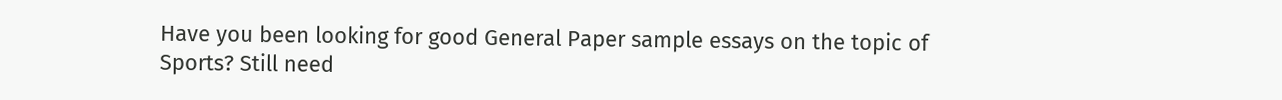Have you been looking for good General Paper sample essays on the topic of Sports? Still need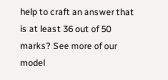help to craft an answer that is at least 36 out of 50 marks? See more of our model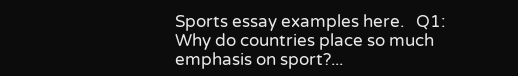Sports essay examples here.   Q1: Why do countries place so much emphasis on sport?...